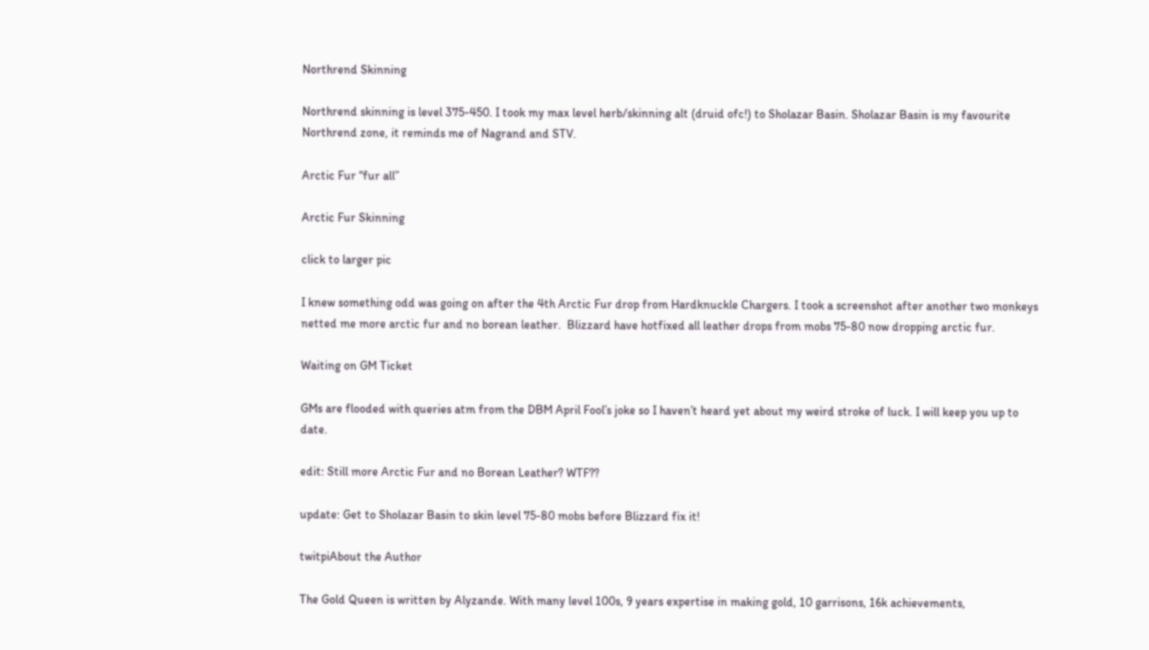Northrend Skinning

Northrend skinning is level 375-450. I took my max level herb/skinning alt (druid ofc!) to Sholazar Basin. Sholazar Basin is my favourite Northrend zone, it reminds me of Nagrand and STV.

Arctic Fur “fur all”

Arctic Fur Skinning

click to larger pic

I knew something odd was going on after the 4th Arctic Fur drop from Hardknuckle Chargers. I took a screenshot after another two monkeys netted me more arctic fur and no borean leather.  Blizzard have hotfixed all leather drops from mobs 75-80 now dropping arctic fur.

Waiting on GM Ticket

GMs are flooded with queries atm from the DBM April Fool’s joke so I haven’t heard yet about my weird stroke of luck. I will keep you up to date.

edit: Still more Arctic Fur and no Borean Leather? WTF??

update: Get to Sholazar Basin to skin level 75-80 mobs before Blizzard fix it!

twitpiAbout the Author

The Gold Queen is written by Alyzande. With many level 100s, 9 years expertise in making gold, 10 garrisons, 16k achievements,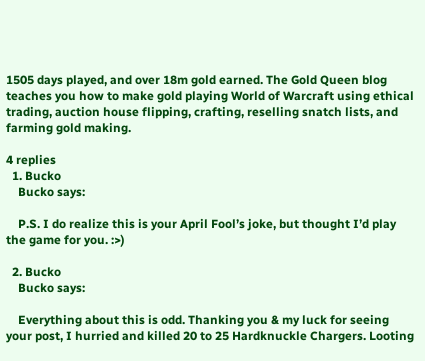1505 days played, and over 18m gold earned. The Gold Queen blog teaches you how to make gold playing World of Warcraft using ethical trading, auction house flipping, crafting, reselling snatch lists, and farming gold making.

4 replies
  1. Bucko
    Bucko says:

    P.S. I do realize this is your April Fool’s joke, but thought I’d play the game for you. :>)

  2. Bucko
    Bucko says:

    Everything about this is odd. Thanking you & my luck for seeing your post, I hurried and killed 20 to 25 Hardknuckle Chargers. Looting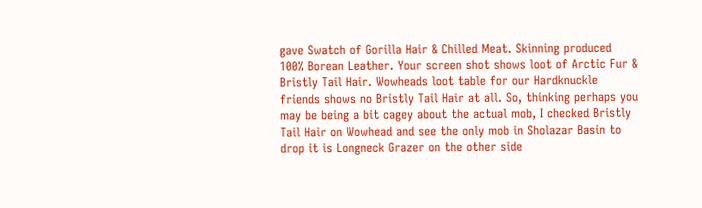gave Swatch of Gorilla Hair & Chilled Meat. Skinning produced 100% Borean Leather. Your screen shot shows loot of Arctic Fur & Bristly Tail Hair. Wowheads loot table for our Hardknuckle friends shows no Bristly Tail Hair at all. So, thinking perhaps you may be being a bit cagey about the actual mob, I checked Bristly Tail Hair on Wowhead and see the only mob in Sholazar Basin to drop it is Longneck Grazer on the other side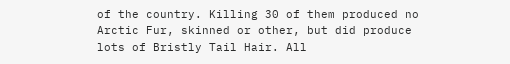of the country. Killing 30 of them produced no Arctic Fur, skinned or other, but did produce lots of Bristly Tail Hair. All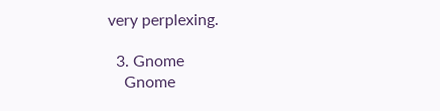very perplexing.

  3. Gnome
    Gnome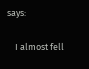says:

    I almost fell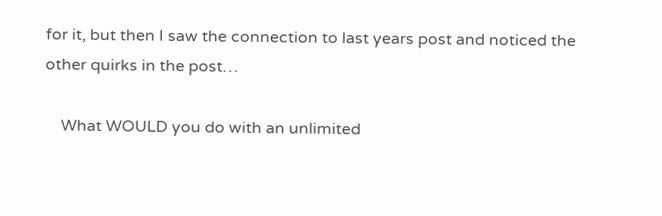for it, but then I saw the connection to last years post and noticed the other quirks in the post…

    What WOULD you do with an unlimited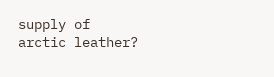supply of arctic leather?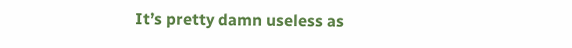It’s pretty damn useless as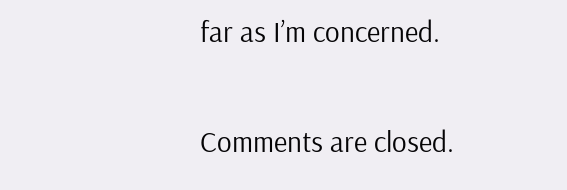far as I’m concerned.

Comments are closed.